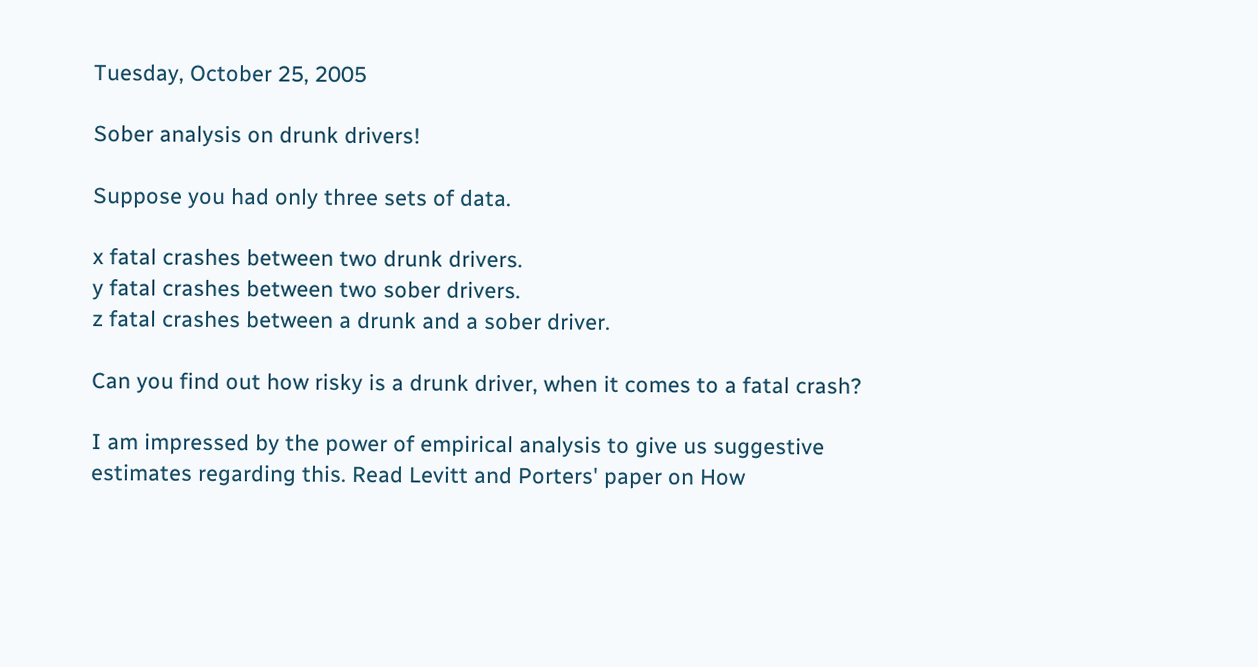Tuesday, October 25, 2005

Sober analysis on drunk drivers!

Suppose you had only three sets of data.

x fatal crashes between two drunk drivers.
y fatal crashes between two sober drivers.
z fatal crashes between a drunk and a sober driver.

Can you find out how risky is a drunk driver, when it comes to a fatal crash?

I am impressed by the power of empirical analysis to give us suggestive estimates regarding this. Read Levitt and Porters' paper on How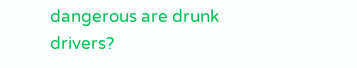dangerous are drunk drivers?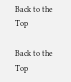Back to the Top

Back to the Top